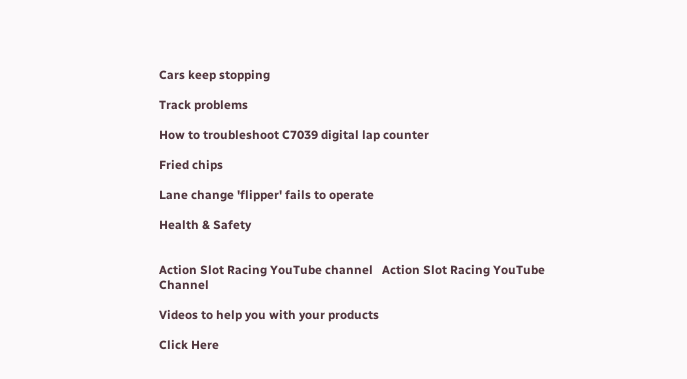Cars keep stopping

Track problems

How to troubleshoot C7039 digital lap counter

Fried chips

Lane change 'flipper' fails to operate

Health & Safety


Action Slot Racing YouTube channel   Action Slot Racing YouTube Channel

Videos to help you with your products

Click Here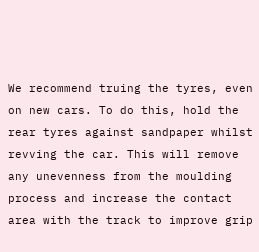We recommend truing the tyres, even on new cars. To do this, hold the rear tyres against sandpaper whilst revving the car. This will remove any unevenness from the moulding process and increase the contact area with the track to improve grip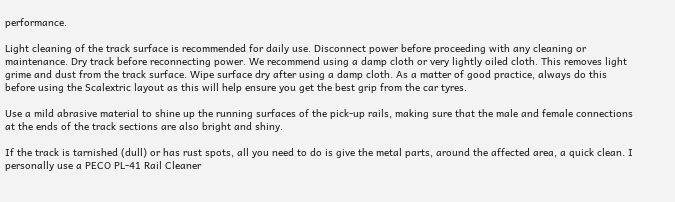performance.

Light cleaning of the track surface is recommended for daily use. Disconnect power before proceeding with any cleaning or maintenance. Dry track before reconnecting power. We recommend using a damp cloth or very lightly oiled cloth. This removes light grime and dust from the track surface. Wipe surface dry after using a damp cloth. As a matter of good practice, always do this before using the Scalextric layout as this will help ensure you get the best grip from the car tyres.

Use a mild abrasive material to shine up the running surfaces of the pick-up rails, making sure that the male and female connections at the ends of the track sections are also bright and shiny.

If the track is tarnished (dull) or has rust spots, all you need to do is give the metal parts, around the affected area, a quick clean. I personally use a PECO PL-41 Rail Cleaner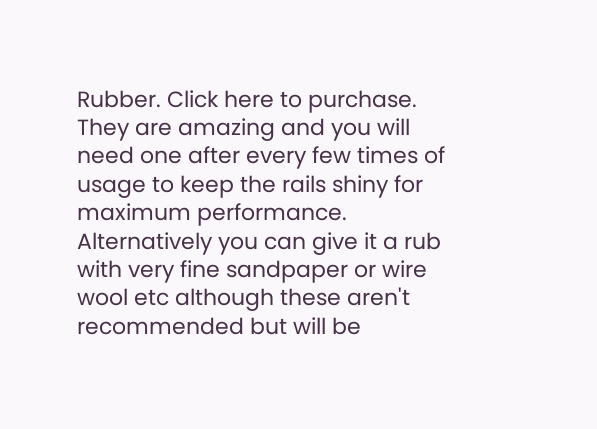Rubber. Click here to purchase. They are amazing and you will need one after every few times of usage to keep the rails shiny for maximum performance. Alternatively you can give it a rub with very fine sandpaper or wire wool etc although these aren't recommended but will be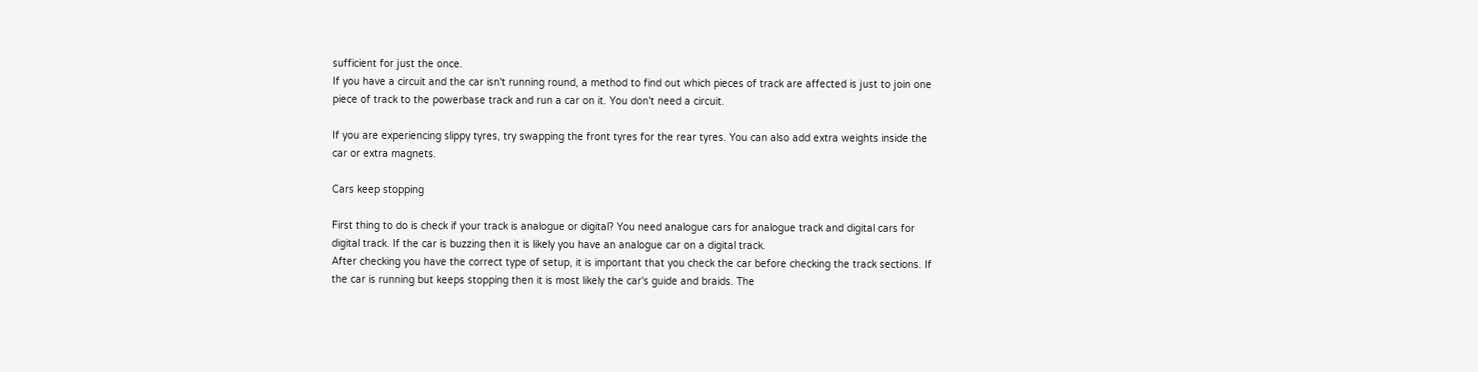sufficient for just the once.
If you have a circuit and the car isn't running round, a method to find out which pieces of track are affected is just to join one piece of track to the powerbase track and run a car on it. You don't need a circuit.

If you are experiencing slippy tyres, try swapping the front tyres for the rear tyres. You can also add extra weights inside the car or extra magnets.

Cars keep stopping

First thing to do is check if your track is analogue or digital? You need analogue cars for analogue track and digital cars for digital track. If the car is buzzing then it is likely you have an analogue car on a digital track.
After checking you have the correct type of setup, it is important that you check the car before checking the track sections. If the car is running but keeps stopping then it is most likely the car's guide and braids. The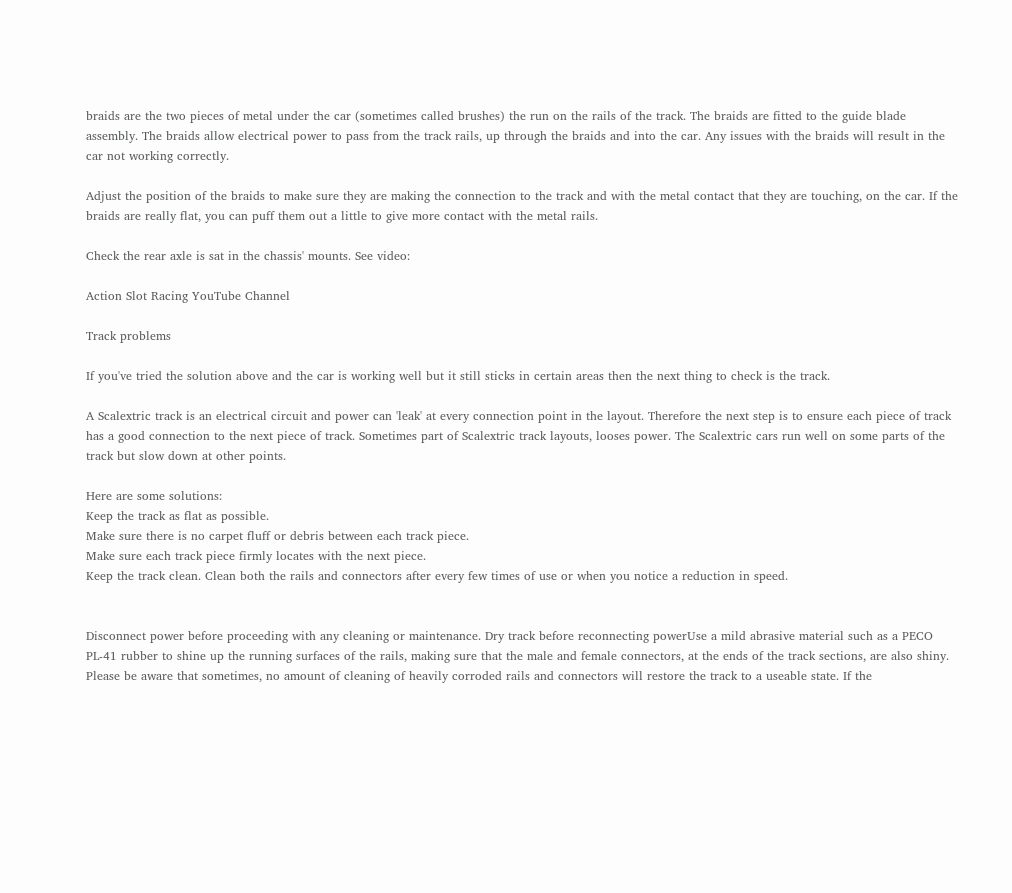braids are the two pieces of metal under the car (sometimes called brushes) the run on the rails of the track. The braids are fitted to the guide blade assembly. The braids allow electrical power to pass from the track rails, up through the braids and into the car. Any issues with the braids will result in the car not working correctly.

Adjust the position of the braids to make sure they are making the connection to the track and with the metal contact that they are touching, on the car. If the braids are really flat, you can puff them out a little to give more contact with the metal rails.

Check the rear axle is sat in the chassis' mounts. See video:

Action Slot Racing YouTube Channel

Track problems

If you've tried the solution above and the car is working well but it still sticks in certain areas then the next thing to check is the track.

A Scalextric track is an electrical circuit and power can 'leak' at every connection point in the layout. Therefore the next step is to ensure each piece of track has a good connection to the next piece of track. Sometimes part of Scalextric track layouts, looses power. The Scalextric cars run well on some parts of the track but slow down at other points.

Here are some solutions:
Keep the track as flat as possible.
Make sure there is no carpet fluff or debris between each track piece.
Make sure each track piece firmly locates with the next piece.
Keep the track clean. Clean both the rails and connectors after every few times of use or when you notice a reduction in speed.


Disconnect power before proceeding with any cleaning or maintenance. Dry track before reconnecting powerUse a mild abrasive material such as a PECO PL-41 rubber to shine up the running surfaces of the rails, making sure that the male and female connectors, at the ends of the track sections, are also shiny. Please be aware that sometimes, no amount of cleaning of heavily corroded rails and connectors will restore the track to a useable state. If the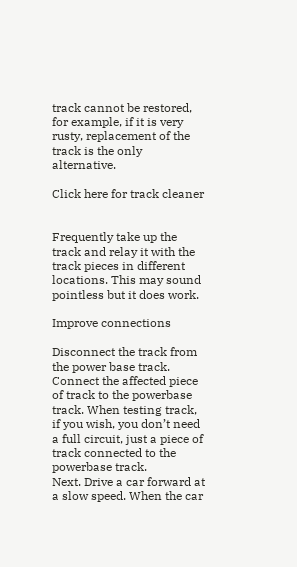track cannot be restored, for example, if it is very rusty, replacement of the track is the only alternative.

Click here for track cleaner


Frequently take up the track and relay it with the track pieces in different locations. This may sound pointless but it does work.

Improve connections

Disconnect the track from the power base track.
Connect the affected piece of track to the powerbase track. When testing track, if you wish, you don’t need a full circuit, just a piece of track connected to the powerbase track.
Next. Drive a car forward at a slow speed. When the car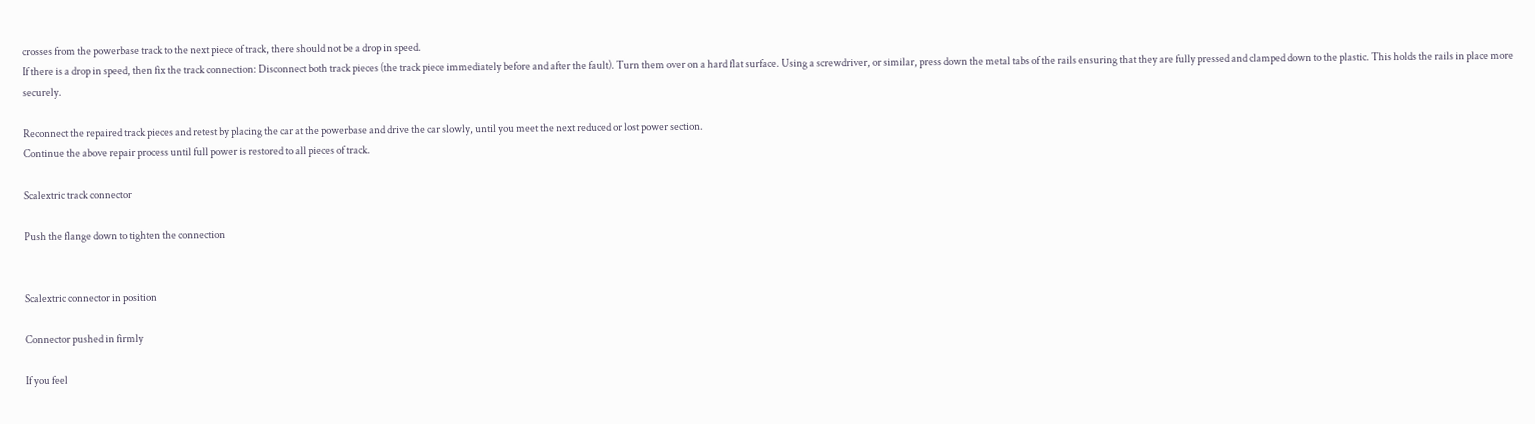crosses from the powerbase track to the next piece of track, there should not be a drop in speed.
If there is a drop in speed, then fix the track connection: Disconnect both track pieces (the track piece immediately before and after the fault). Turn them over on a hard flat surface. Using a screwdriver, or similar, press down the metal tabs of the rails ensuring that they are fully pressed and clamped down to the plastic. This holds the rails in place more securely.

Reconnect the repaired track pieces and retest by placing the car at the powerbase and drive the car slowly, until you meet the next reduced or lost power section.
Continue the above repair process until full power is restored to all pieces of track.

Scalextric track connector

Push the flange down to tighten the connection


Scalextric connector in position

Connector pushed in firmly

If you feel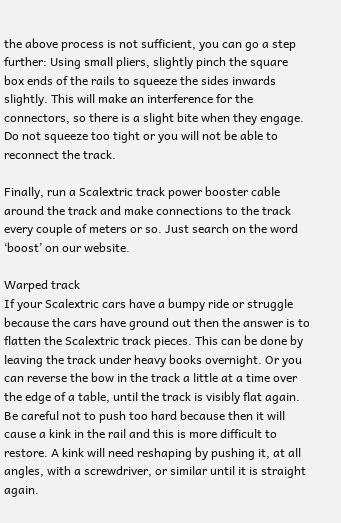the above process is not sufficient, you can go a step further: Using small pliers, slightly pinch the square box ends of the rails to squeeze the sides inwards slightly. This will make an interference for the connectors, so there is a slight bite when they engage. Do not squeeze too tight or you will not be able to reconnect the track.

Finally, run a Scalextric track power booster cable around the track and make connections to the track every couple of meters or so. Just search on the word ‘boost’ on our website.

Warped track
If your Scalextric cars have a bumpy ride or struggle because the cars have ground out then the answer is to flatten the Scalextric track pieces. This can be done by leaving the track under heavy books overnight. Or you can reverse the bow in the track a little at a time over the edge of a table, until the track is visibly flat again. Be careful not to push too hard because then it will cause a kink in the rail and this is more difficult to restore. A kink will need reshaping by pushing it, at all angles, with a screwdriver, or similar until it is straight again.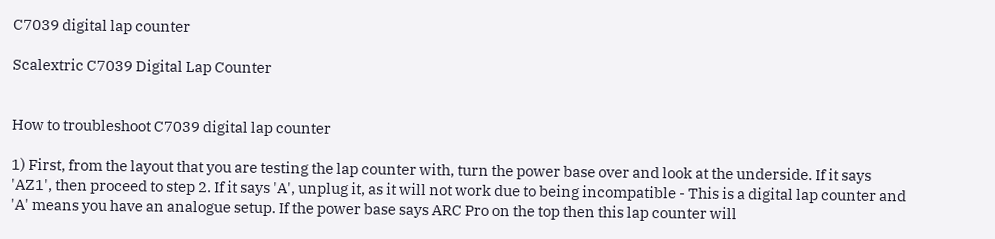C7039 digital lap counter

Scalextric C7039 Digital Lap Counter


How to troubleshoot C7039 digital lap counter

1) First, from the layout that you are testing the lap counter with, turn the power base over and look at the underside. If it says 'AZ1', then proceed to step 2. If it says 'A', unplug it, as it will not work due to being incompatible - This is a digital lap counter and 'A' means you have an analogue setup. If the power base says ARC Pro on the top then this lap counter will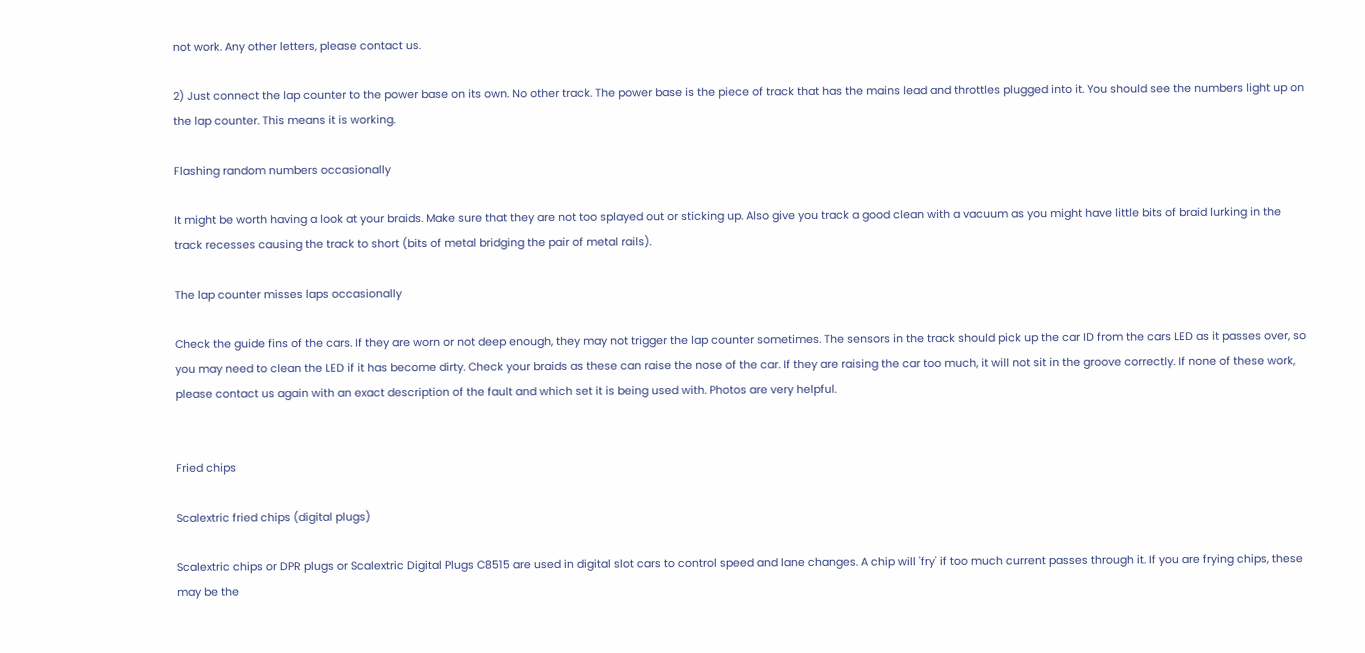not work. Any other letters, please contact us.

2) Just connect the lap counter to the power base on its own. No other track. The power base is the piece of track that has the mains lead and throttles plugged into it. You should see the numbers light up on the lap counter. This means it is working.

Flashing random numbers occasionally

It might be worth having a look at your braids. Make sure that they are not too splayed out or sticking up. Also give you track a good clean with a vacuum as you might have little bits of braid lurking in the track recesses causing the track to short (bits of metal bridging the pair of metal rails).

The lap counter misses laps occasionally

Check the guide fins of the cars. If they are worn or not deep enough, they may not trigger the lap counter sometimes. The sensors in the track should pick up the car ID from the cars LED as it passes over, so you may need to clean the LED if it has become dirty. Check your braids as these can raise the nose of the car. If they are raising the car too much, it will not sit in the groove correctly. If none of these work, please contact us again with an exact description of the fault and which set it is being used with. Photos are very helpful.


Fried chips

Scalextric fried chips (digital plugs)

Scalextric chips or DPR plugs or Scalextric Digital Plugs C8515 are used in digital slot cars to control speed and lane changes. A chip will 'fry' if too much current passes through it. If you are frying chips, these may be the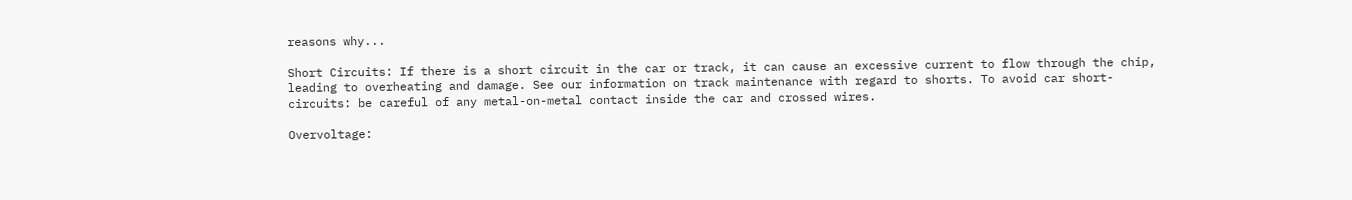reasons why...

Short Circuits: If there is a short circuit in the car or track, it can cause an excessive current to flow through the chip, leading to overheating and damage. See our information on track maintenance with regard to shorts. To avoid car short-circuits: be careful of any metal-on-metal contact inside the car and crossed wires.

Overvoltage: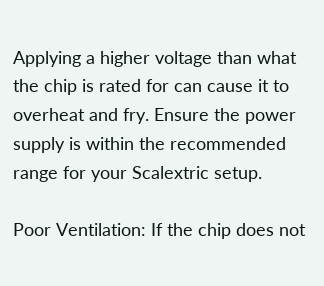Applying a higher voltage than what the chip is rated for can cause it to overheat and fry. Ensure the power supply is within the recommended range for your Scalextric setup.

Poor Ventilation: If the chip does not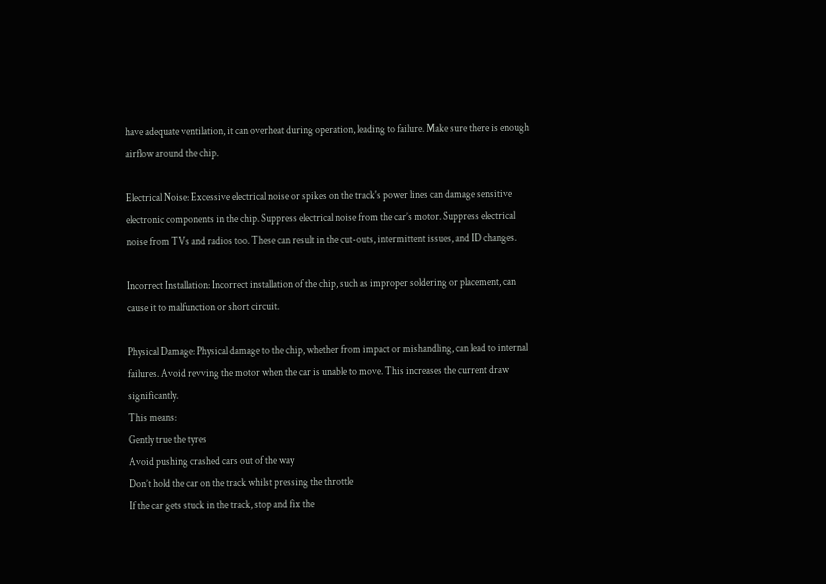have adequate ventilation, it can overheat during operation, leading to failure. Make sure there is enough airflow around the chip.

Electrical Noise: Excessive electrical noise or spikes on the track's power lines can damage sensitive electronic components in the chip. Suppress electrical noise from the car’s motor. Suppress electrical noise from TVs and radios too. These can result in the cut-outs, intermittent issues, and ID changes.

Incorrect Installation: Incorrect installation of the chip, such as improper soldering or placement, can cause it to malfunction or short circuit.

Physical Damage: Physical damage to the chip, whether from impact or mishandling, can lead to internal failures. Avoid revving the motor when the car is unable to move. This increases the current draw significantly.
This means:
Gently true the tyres
Avoid pushing crashed cars out of the way
Don’t hold the car on the track whilst pressing the throttle
If the car gets stuck in the track, stop and fix the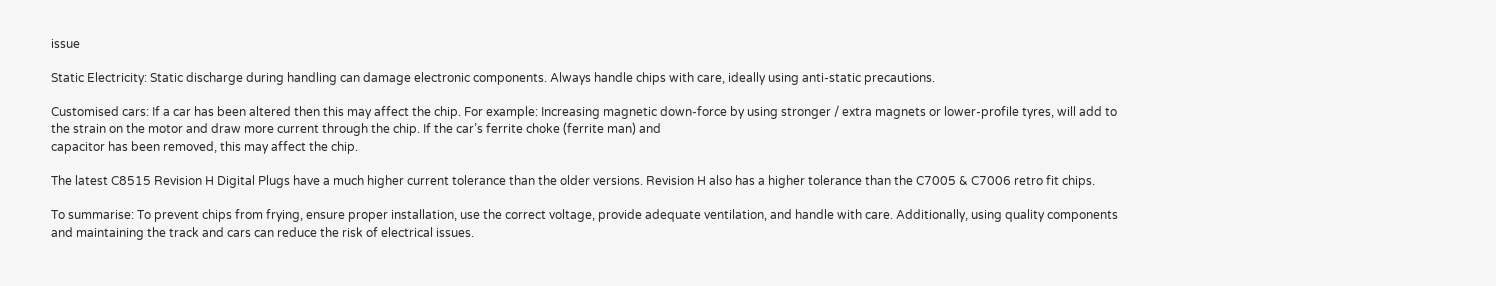issue

Static Electricity: Static discharge during handling can damage electronic components. Always handle chips with care, ideally using anti-static precautions.

Customised cars: If a car has been altered then this may affect the chip. For example: Increasing magnetic down-force by using stronger / extra magnets or lower-profile tyres, will add to the strain on the motor and draw more current through the chip. If the car’s ferrite choke (ferrite man) and
capacitor has been removed, this may affect the chip.

The latest C8515 Revision H Digital Plugs have a much higher current tolerance than the older versions. Revision H also has a higher tolerance than the C7005 & C7006 retro fit chips.

To summarise: To prevent chips from frying, ensure proper installation, use the correct voltage, provide adequate ventilation, and handle with care. Additionally, using quality components and maintaining the track and cars can reduce the risk of electrical issues.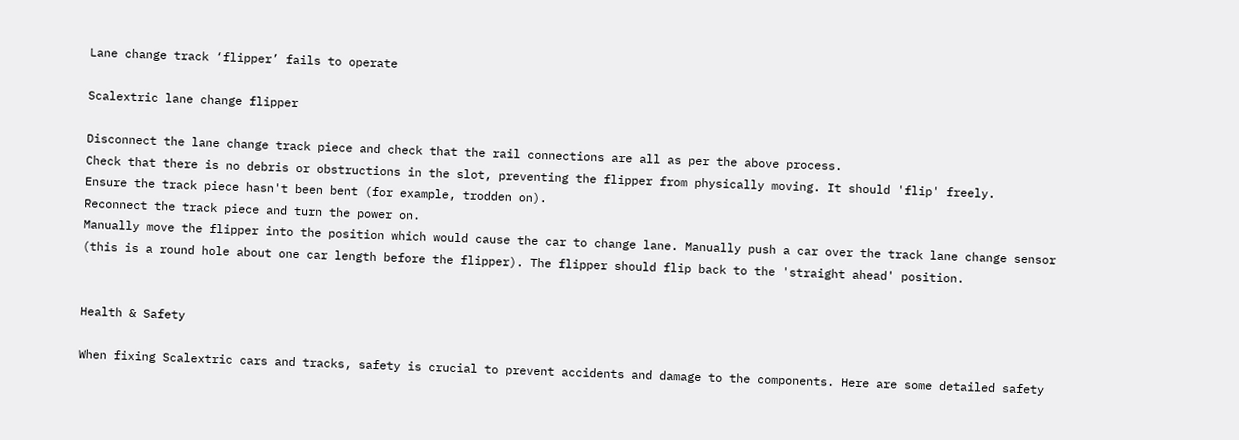Lane change track ‘flipper’ fails to operate

Scalextric lane change flipper

Disconnect the lane change track piece and check that the rail connections are all as per the above process.
Check that there is no debris or obstructions in the slot, preventing the flipper from physically moving. It should 'flip' freely.
Ensure the track piece hasn't been bent (for example, trodden on).
Reconnect the track piece and turn the power on.
Manually move the flipper into the position which would cause the car to change lane. Manually push a car over the track lane change sensor (this is a round hole about one car length before the flipper). The flipper should flip back to the 'straight ahead' position.


Health & Safety

When fixing Scalextric cars and tracks, safety is crucial to prevent accidents and damage to the components. Here are some detailed safety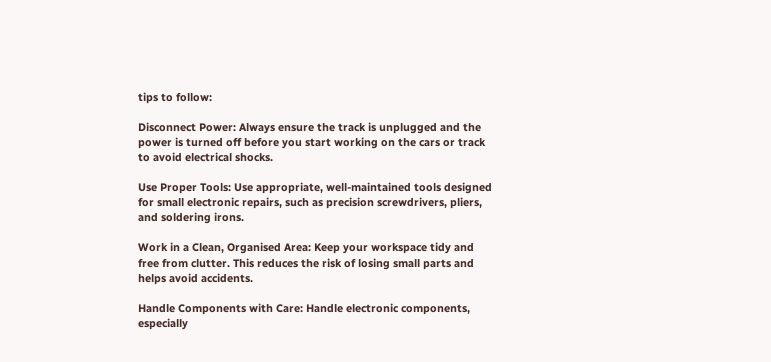tips to follow:

Disconnect Power: Always ensure the track is unplugged and the power is turned off before you start working on the cars or track to avoid electrical shocks.

Use Proper Tools: Use appropriate, well-maintained tools designed for small electronic repairs, such as precision screwdrivers, pliers, and soldering irons.

Work in a Clean, Organised Area: Keep your workspace tidy and free from clutter. This reduces the risk of losing small parts and helps avoid accidents.

Handle Components with Care: Handle electronic components, especially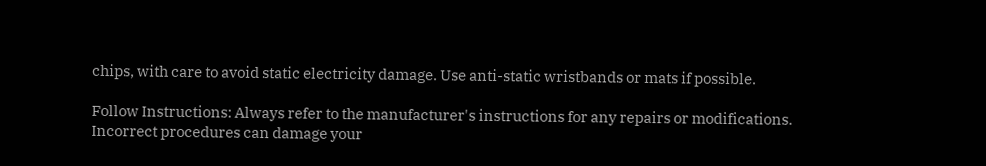chips, with care to avoid static electricity damage. Use anti-static wristbands or mats if possible.

Follow Instructions: Always refer to the manufacturer's instructions for any repairs or modifications. Incorrect procedures can damage your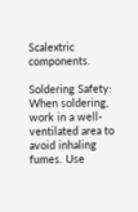Scalextric components.

Soldering Safety: When soldering, work in a well-ventilated area to avoid inhaling fumes. Use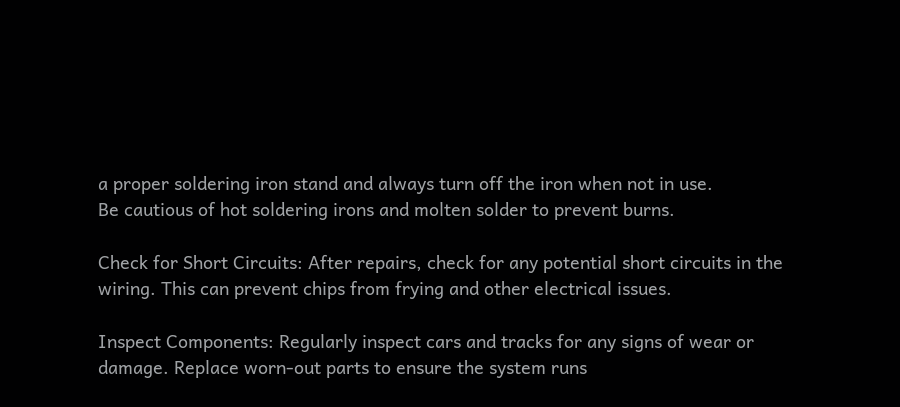a proper soldering iron stand and always turn off the iron when not in use.
Be cautious of hot soldering irons and molten solder to prevent burns.

Check for Short Circuits: After repairs, check for any potential short circuits in the wiring. This can prevent chips from frying and other electrical issues.

Inspect Components: Regularly inspect cars and tracks for any signs of wear or damage. Replace worn-out parts to ensure the system runs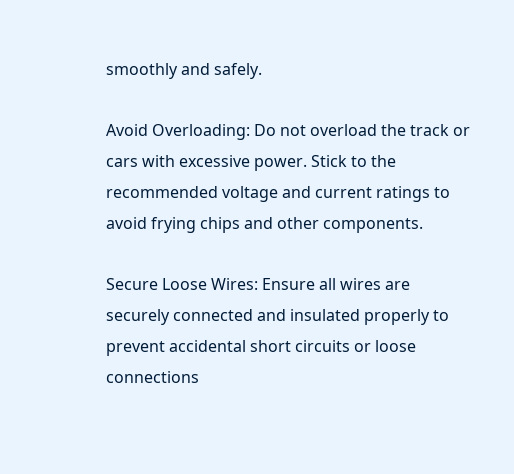smoothly and safely.

Avoid Overloading: Do not overload the track or cars with excessive power. Stick to the recommended voltage and current ratings to avoid frying chips and other components.

Secure Loose Wires: Ensure all wires are securely connected and insulated properly to prevent accidental short circuits or loose connections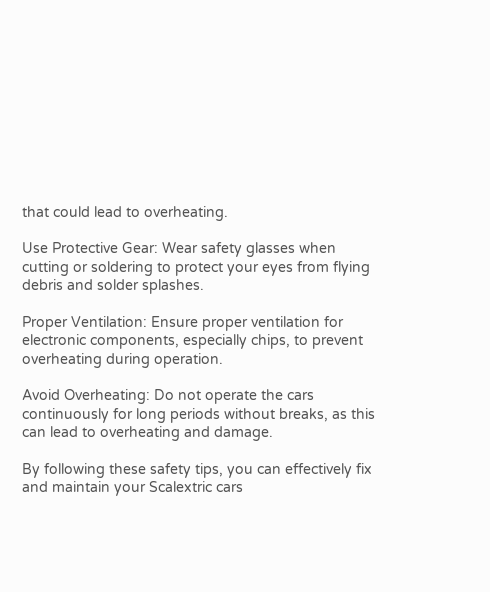that could lead to overheating.

Use Protective Gear: Wear safety glasses when cutting or soldering to protect your eyes from flying debris and solder splashes.

Proper Ventilation: Ensure proper ventilation for electronic components, especially chips, to prevent overheating during operation.

Avoid Overheating: Do not operate the cars continuously for long periods without breaks, as this can lead to overheating and damage.

By following these safety tips, you can effectively fix and maintain your Scalextric cars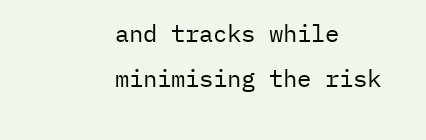and tracks while minimising the risk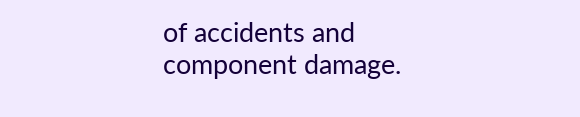of accidents and component damage.